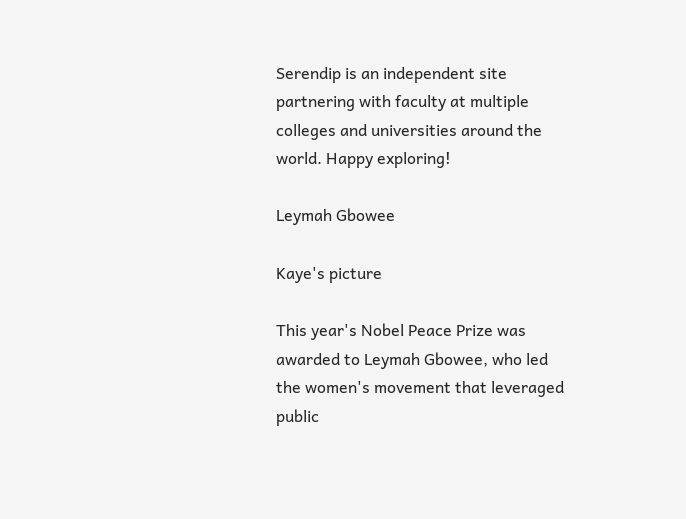Serendip is an independent site partnering with faculty at multiple colleges and universities around the world. Happy exploring!

Leymah Gbowee

Kaye's picture

This year's Nobel Peace Prize was awarded to Leymah Gbowee, who led the women's movement that leveraged public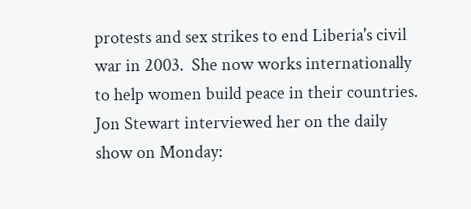protests and sex strikes to end Liberia's civil war in 2003.  She now works internationally to help women build peace in their countries. Jon Stewart interviewed her on the daily show on Monday: